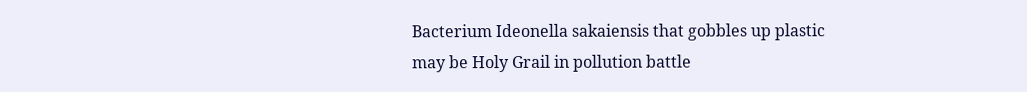Bacterium Ideonella sakaiensis that gobbles up plastic may be Holy Grail in pollution battle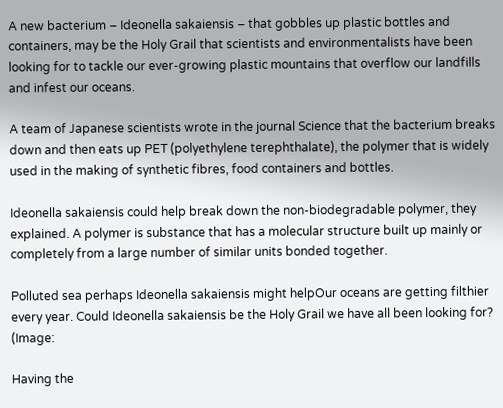A new bacterium – Ideonella sakaiensis – that gobbles up plastic bottles and containers, may be the Holy Grail that scientists and environmentalists have been looking for to tackle our ever-growing plastic mountains that overflow our landfills and infest our oceans.

A team of Japanese scientists wrote in the journal Science that the bacterium breaks down and then eats up PET (polyethylene terephthalate), the polymer that is widely used in the making of synthetic fibres, food containers and bottles.

Ideonella sakaiensis could help break down the non-biodegradable polymer, they explained. A polymer is substance that has a molecular structure built up mainly or completely from a large number of similar units bonded together.

Polluted sea perhaps Ideonella sakaiensis might helpOur oceans are getting filthier every year. Could Ideonella sakaiensis be the Holy Grail we have all been looking for? (Image:

Having the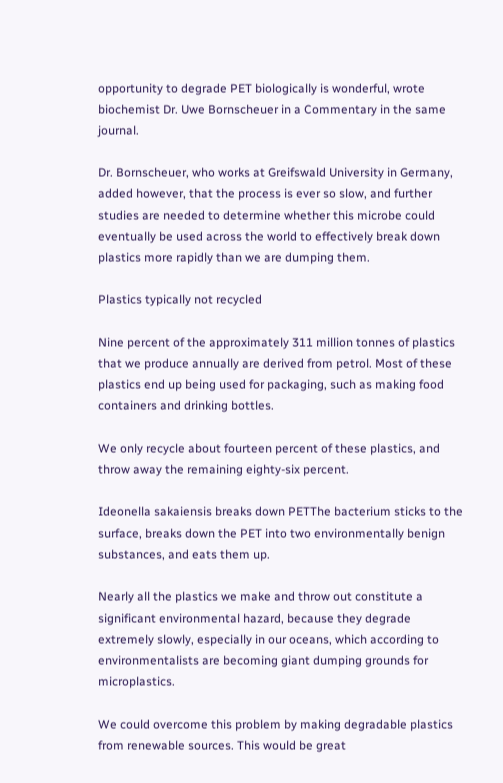opportunity to degrade PET biologically is wonderful, wrote biochemist Dr. Uwe Bornscheuer in a Commentary in the same journal.

Dr. Bornscheuer, who works at Greifswald University in Germany, added however, that the process is ever so slow, and further studies are needed to determine whether this microbe could eventually be used across the world to effectively break down plastics more rapidly than we are dumping them.

Plastics typically not recycled

Nine percent of the approximately 311 million tonnes of plastics that we produce annually are derived from petrol. Most of these plastics end up being used for packaging, such as making food containers and drinking bottles.

We only recycle about fourteen percent of these plastics, and throw away the remaining eighty-six percent.

Ideonella sakaiensis breaks down PETThe bacterium sticks to the surface, breaks down the PET into two environmentally benign substances, and eats them up.

Nearly all the plastics we make and throw out constitute a significant environmental hazard, because they degrade extremely slowly, especially in our oceans, which according to environmentalists are becoming giant dumping grounds for microplastics.

We could overcome this problem by making degradable plastics from renewable sources. This would be great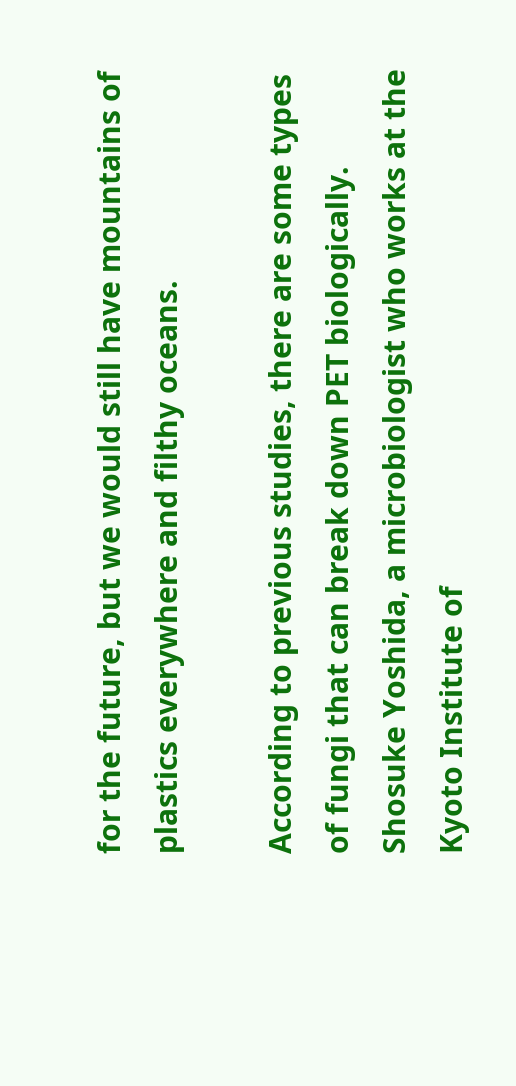for the future, but we would still have mountains of plastics everywhere and filthy oceans.

According to previous studies, there are some types of fungi that can break down PET biologically. Shosuke Yoshida, a microbiologist who works at the Kyoto Institute of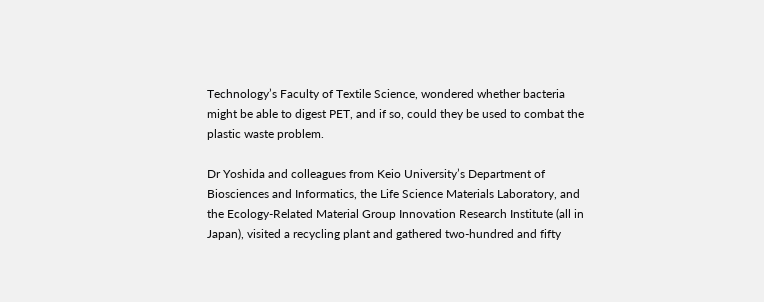Technology’s Faculty of Textile Science, wondered whether bacteria might be able to digest PET, and if so, could they be used to combat the plastic waste problem.

Dr Yoshida and colleagues from Keio University’s Department of Biosciences and Informatics, the Life Science Materials Laboratory, and the Ecology-Related Material Group Innovation Research Institute (all in Japan), visited a recycling plant and gathered two-hundred and fifty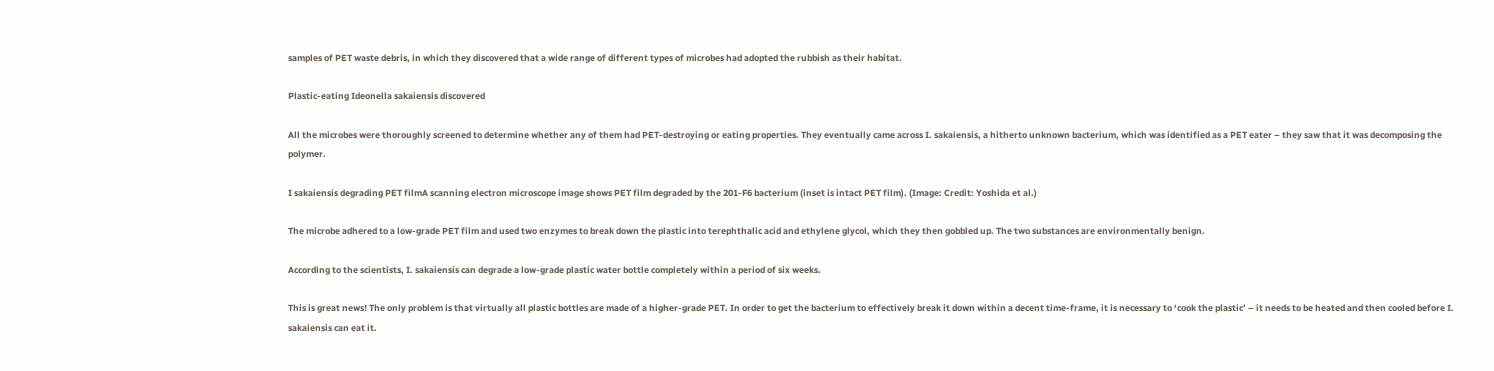samples of PET waste debris, in which they discovered that a wide range of different types of microbes had adopted the rubbish as their habitat.

Plastic-eating Ideonella sakaiensis discovered

All the microbes were thoroughly screened to determine whether any of them had PET-destroying or eating properties. They eventually came across I. sakaiensis, a hitherto unknown bacterium, which was identified as a PET eater – they saw that it was decomposing the polymer.

I sakaiensis degrading PET filmA scanning electron microscope image shows PET film degraded by the 201-F6 bacterium (inset is intact PET film). (Image: Credit: Yoshida et al.)

The microbe adhered to a low-grade PET film and used two enzymes to break down the plastic into terephthalic acid and ethylene glycol, which they then gobbled up. The two substances are environmentally benign.

According to the scientists, I. sakaiensis can degrade a low-grade plastic water bottle completely within a period of six weeks.

This is great news! The only problem is that virtually all plastic bottles are made of a higher-grade PET. In order to get the bacterium to effectively break it down within a decent time-frame, it is necessary to ‘cook the plastic’ – it needs to be heated and then cooled before I. sakaiensis can eat it.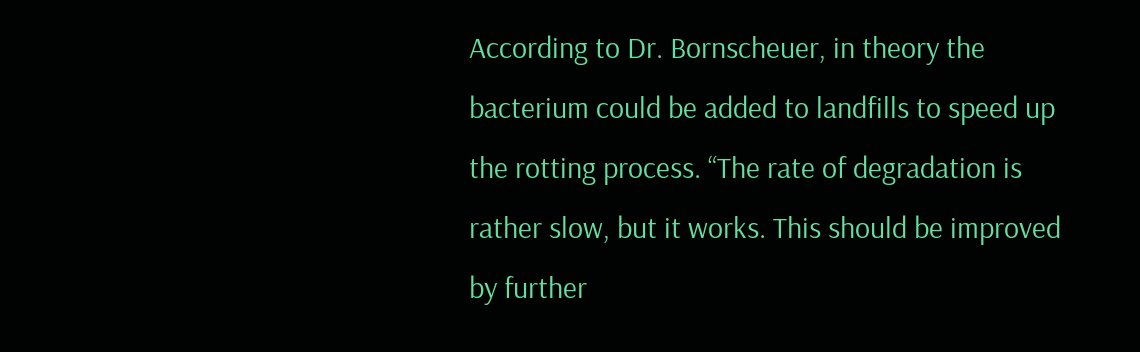According to Dr. Bornscheuer, in theory the bacterium could be added to landfills to speed up the rotting process. “The rate of degradation is rather slow, but it works. This should be improved by further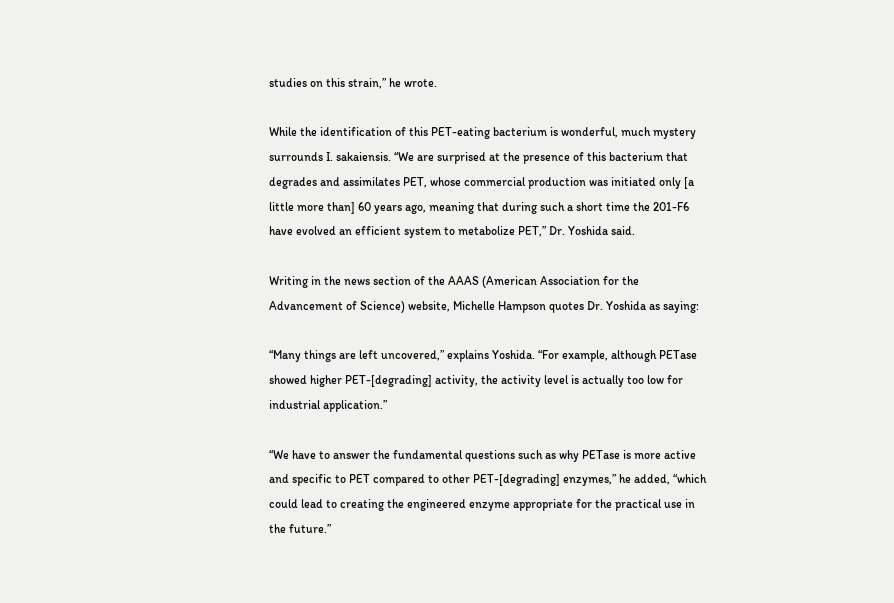studies on this strain,” he wrote.

While the identification of this PET-eating bacterium is wonderful, much mystery surrounds I. sakaiensis. “We are surprised at the presence of this bacterium that degrades and assimilates PET, whose commercial production was initiated only [a little more than] 60 years ago, meaning that during such a short time the 201-F6 have evolved an efficient system to metabolize PET,” Dr. Yoshida said.

Writing in the news section of the AAAS (American Association for the Advancement of Science) website, Michelle Hampson quotes Dr. Yoshida as saying:

“Many things are left uncovered,” explains Yoshida. “For example, although PETase showed higher PET-[degrading] activity, the activity level is actually too low for industrial application.”

“We have to answer the fundamental questions such as why PETase is more active and specific to PET compared to other PET-[degrading] enzymes,” he added, “which could lead to creating the engineered enzyme appropriate for the practical use in the future.”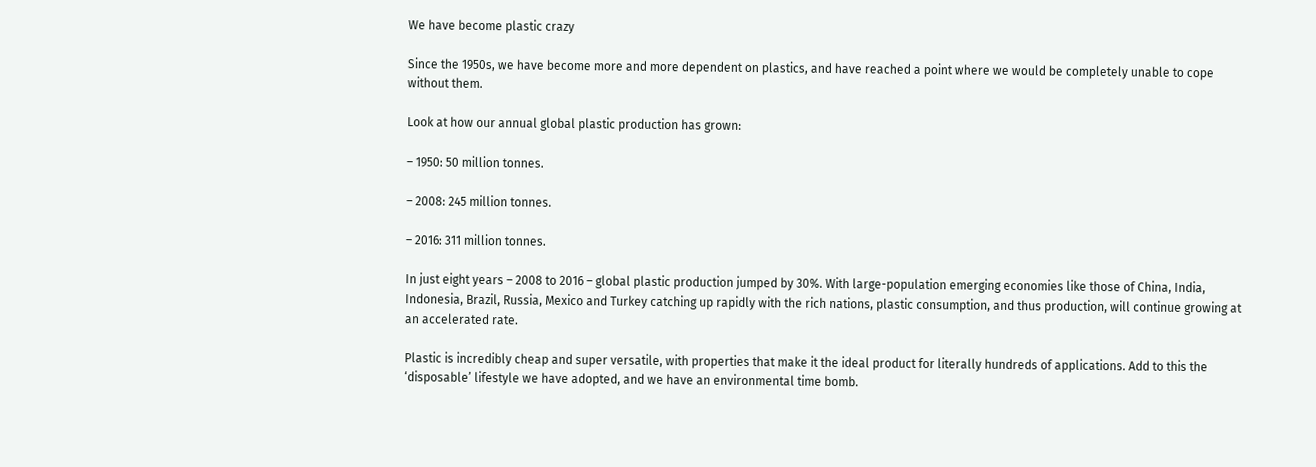We have become plastic crazy

Since the 1950s, we have become more and more dependent on plastics, and have reached a point where we would be completely unable to cope without them.

Look at how our annual global plastic production has grown:

– 1950: 50 million tonnes.

– 2008: 245 million tonnes.

– 2016: 311 million tonnes.

In just eight years – 2008 to 2016 – global plastic production jumped by 30%. With large-population emerging economies like those of China, India, Indonesia, Brazil, Russia, Mexico and Turkey catching up rapidly with the rich nations, plastic consumption, and thus production, will continue growing at an accelerated rate.

Plastic is incredibly cheap and super versatile, with properties that make it the ideal product for literally hundreds of applications. Add to this the ‘disposable’ lifestyle we have adopted, and we have an environmental time bomb.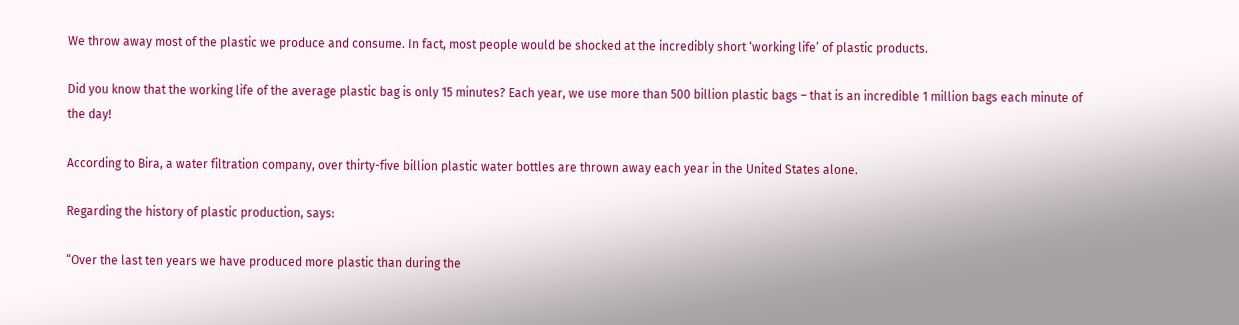We throw away most of the plastic we produce and consume. In fact, most people would be shocked at the incredibly short ‘working life’ of plastic products.

Did you know that the working life of the average plastic bag is only 15 minutes? Each year, we use more than 500 billion plastic bags – that is an incredible 1 million bags each minute of the day!

According to Bira, a water filtration company, over thirty-five billion plastic water bottles are thrown away each year in the United States alone.

Regarding the history of plastic production, says:

“Over the last ten years we have produced more plastic than during the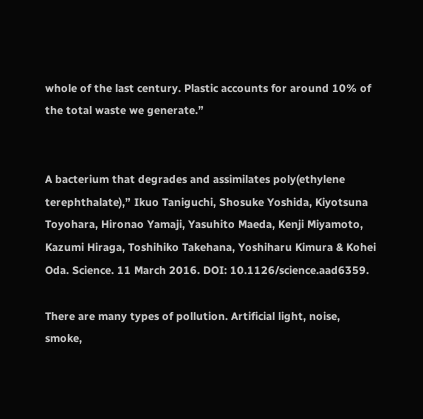whole of the last century. Plastic accounts for around 10% of the total waste we generate.”


A bacterium that degrades and assimilates poly(ethylene terephthalate),” Ikuo Taniguchi, Shosuke Yoshida, Kiyotsuna Toyohara, Hironao Yamaji, Yasuhito Maeda, Kenji Miyamoto, Kazumi Hiraga, Toshihiko Takehana, Yoshiharu Kimura & Kohei Oda. Science. 11 March 2016. DOI: 10.1126/science.aad6359.

There are many types of pollution. Artificial light, noise, smoke,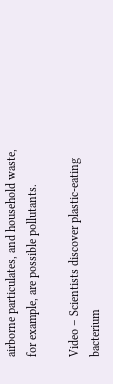airborne particulates, and household waste, for example, are possible pollutants.

Video – Scientists discover plastic-eating bacterium